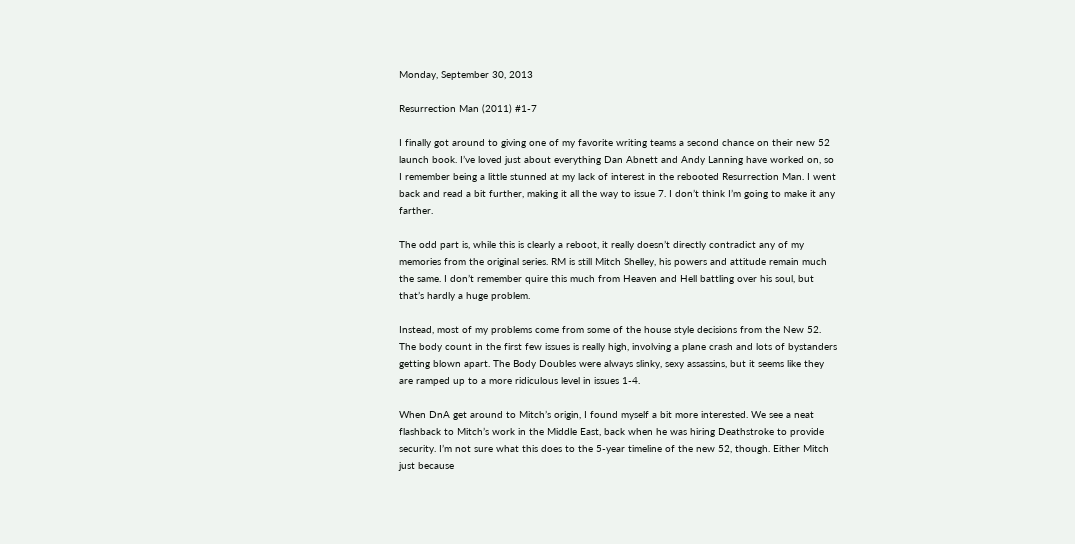Monday, September 30, 2013

Resurrection Man (2011) #1-7

I finally got around to giving one of my favorite writing teams a second chance on their new 52 launch book. I’ve loved just about everything Dan Abnett and Andy Lanning have worked on, so I remember being a little stunned at my lack of interest in the rebooted Resurrection Man. I went back and read a bit further, making it all the way to issue 7. I don’t think I’m going to make it any farther.

The odd part is, while this is clearly a reboot, it really doesn’t directly contradict any of my memories from the original series. RM is still Mitch Shelley, his powers and attitude remain much the same. I don’t remember quire this much from Heaven and Hell battling over his soul, but that’s hardly a huge problem.

Instead, most of my problems come from some of the house style decisions from the New 52. The body count in the first few issues is really high, involving a plane crash and lots of bystanders getting blown apart. The Body Doubles were always slinky, sexy assassins, but it seems like they are ramped up to a more ridiculous level in issues 1-4.

When DnA get around to Mitch’s origin, I found myself a bit more interested. We see a neat flashback to Mitch’s work in the Middle East, back when he was hiring Deathstroke to provide security. I’m not sure what this does to the 5-year timeline of the new 52, though. Either Mitch just because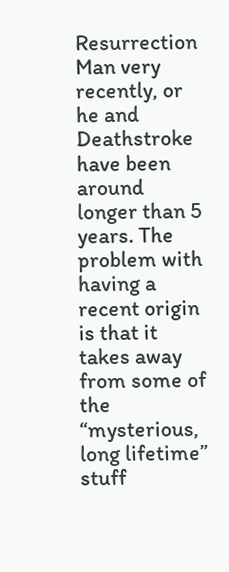Resurrection Man very recently, or he and Deathstroke have been around longer than 5 years. The problem with having a recent origin is that it takes away from some of the “mysterious, long lifetime” stuff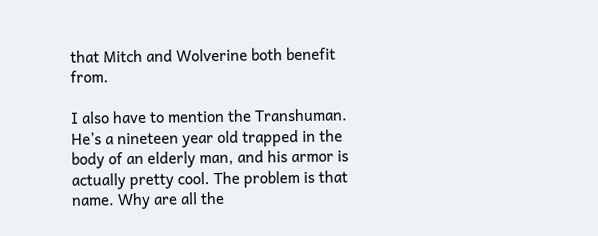that Mitch and Wolverine both benefit from.

I also have to mention the Transhuman. He’s a nineteen year old trapped in the body of an elderly man, and his armor is actually pretty cool. The problem is that name. Why are all the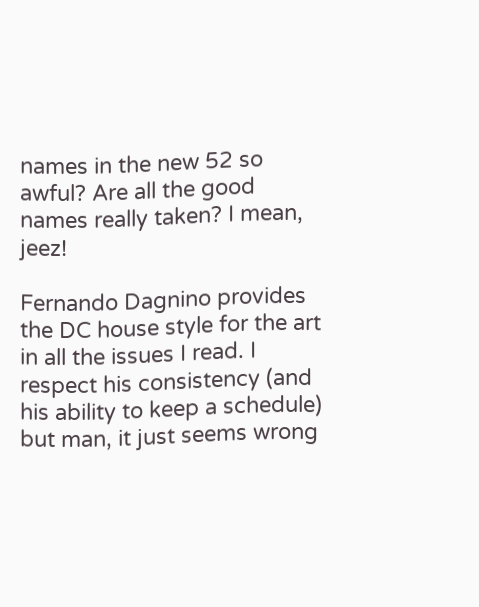names in the new 52 so awful? Are all the good names really taken? I mean, jeez!

Fernando Dagnino provides the DC house style for the art in all the issues I read. I respect his consistency (and his ability to keep a schedule) but man, it just seems wrong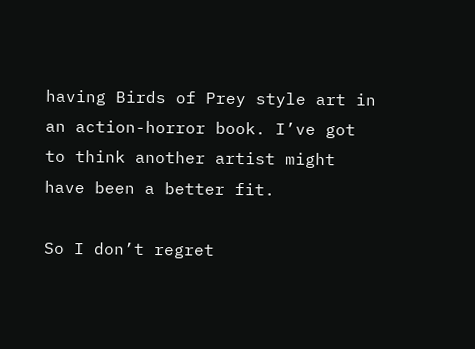having Birds of Prey style art in an action-horror book. I’ve got to think another artist might have been a better fit.

So I don’t regret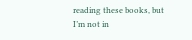reading these books, but I’m not in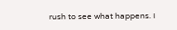rush to see what happens. I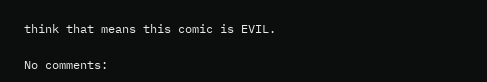think that means this comic is EVIL.

No comments: